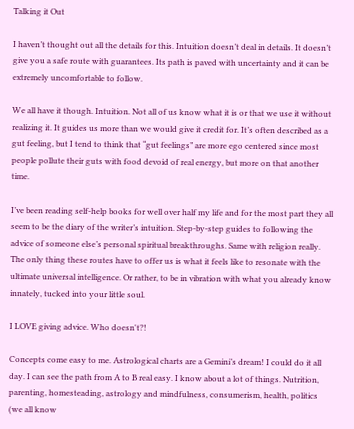Talking it Out

I haven’t thought out all the details for this. Intuition doesn’t deal in details. It doesn’t give you a safe route with guarantees. Its path is paved with uncertainty and it can be extremely uncomfortable to follow.

We all have it though. Intuition. Not all of us know what it is or that we use it without realizing it. It guides us more than we would give it credit for. It’s often described as a gut feeling, but I tend to think that “gut feelings” are more ego centered since most people pollute their guts with food devoid of real energy, but more on that another time.

I’ve been reading self-help books for well over half my life and for the most part they all seem to be the diary of the writer’s intuition. Step-by-step guides to following the advice of someone else’s personal spiritual breakthroughs. Same with religion really. The only thing these routes have to offer us is what it feels like to resonate with the ultimate universal intelligence. Or rather, to be in vibration with what you already know innately, tucked into your little soul.

I LOVE giving advice. Who doesn't?!

Concepts come easy to me. Astrological charts are a Gemini’s dream! I could do it all day. I can see the path from A to B real easy. I know about a lot of things. Nutrition, parenting, homesteading, astrology and mindfulness, consumerism, health, politics (we all know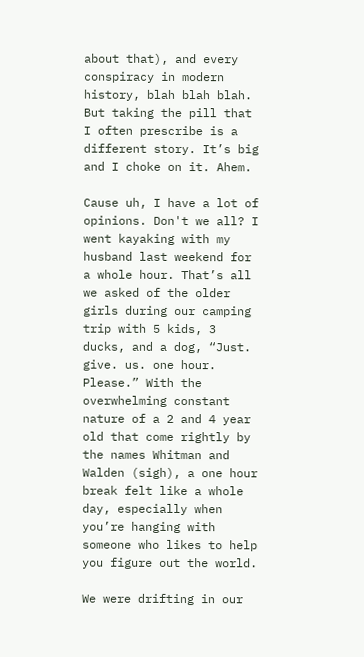about that), and every conspiracy in modern history, blah blah blah. But taking the pill that I often prescribe is a different story. It’s big and I choke on it. Ahem.

Cause uh, I have a lot of opinions. Don't we all? I went kayaking with my husband last weekend for a whole hour. That’s all we asked of the older girls during our camping trip with 5 kids, 3 ducks, and a dog, “Just. give. us. one hour. Please.” With the overwhelming constant nature of a 2 and 4 year old that come rightly by the names Whitman and Walden (sigh), a one hour break felt like a whole day, especially when you’re hanging with someone who likes to help you figure out the world.

We were drifting in our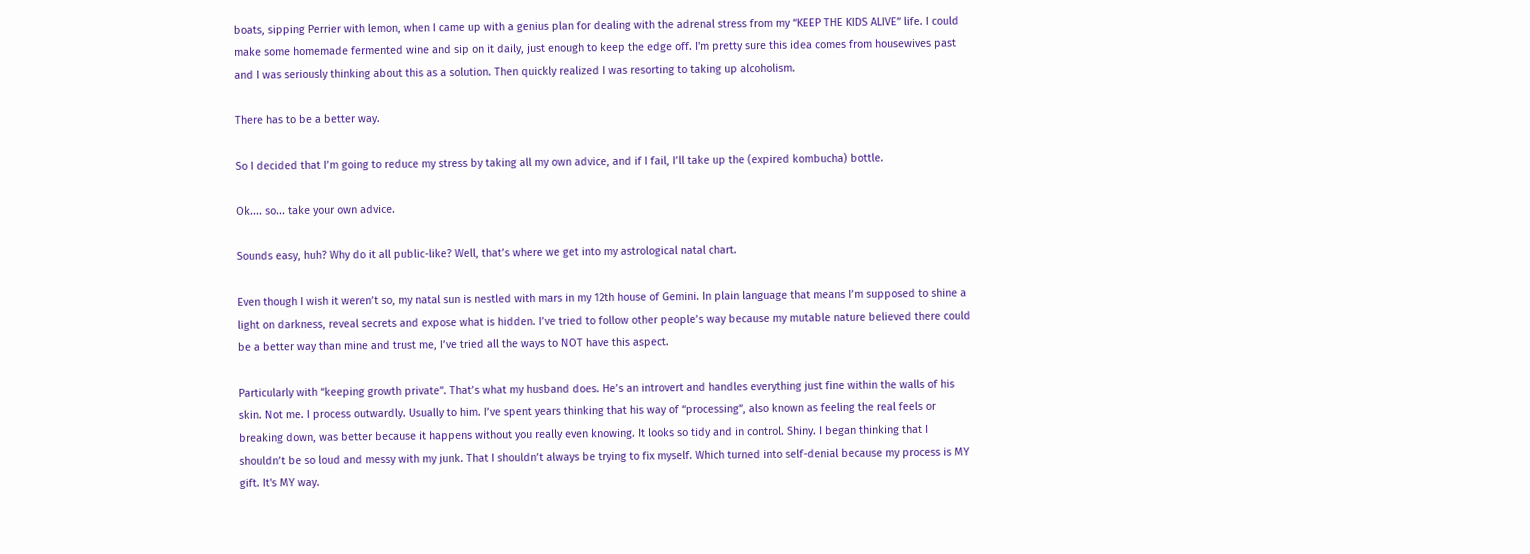boats, sipping Perrier with lemon, when I came up with a genius plan for dealing with the adrenal stress from my “KEEP THE KIDS ALIVE” life. I could make some homemade fermented wine and sip on it daily, just enough to keep the edge off. I'm pretty sure this idea comes from housewives past and I was seriously thinking about this as a solution. Then quickly realized I was resorting to taking up alcoholism.

There has to be a better way.

So I decided that I’m going to reduce my stress by taking all my own advice, and if I fail, I’ll take up the (expired kombucha) bottle.

Ok.... so... take your own advice.

Sounds easy, huh? Why do it all public-like? Well, that’s where we get into my astrological natal chart.

Even though I wish it weren’t so, my natal sun is nestled with mars in my 12th house of Gemini. In plain language that means I’m supposed to shine a light on darkness, reveal secrets and expose what is hidden. I’ve tried to follow other people’s way because my mutable nature believed there could be a better way than mine and trust me, I’ve tried all the ways to NOT have this aspect.

Particularly with “keeping growth private”. That’s what my husband does. He’s an introvert and handles everything just fine within the walls of his skin. Not me. I process outwardly. Usually to him. I’ve spent years thinking that his way of “processing”, also known as feeling the real feels or breaking down, was better because it happens without you really even knowing. It looks so tidy and in control. Shiny. I began thinking that I shouldn’t be so loud and messy with my junk. That I shouldn’t always be trying to fix myself. Which turned into self-denial because my process is MY gift. It's MY way.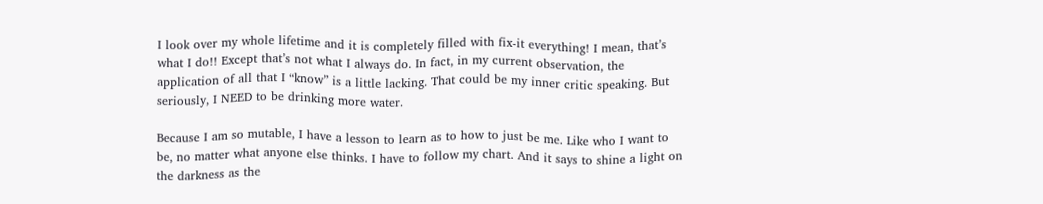I look over my whole lifetime and it is completely filled with fix-it everything! I mean, that’s what I do!! Except that’s not what I always do. In fact, in my current observation, the application of all that I “know” is a little lacking. That could be my inner critic speaking. But seriously, I NEED to be drinking more water.

Because I am so mutable, I have a lesson to learn as to how to just be me. Like who I want to be, no matter what anyone else thinks. I have to follow my chart. And it says to shine a light on the darkness as the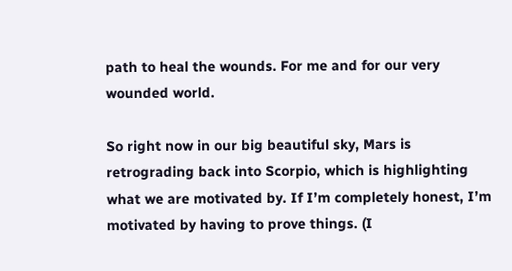path to heal the wounds. For me and for our very wounded world.

So right now in our big beautiful sky, Mars is retrograding back into Scorpio, which is highlighting what we are motivated by. If I’m completely honest, I’m motivated by having to prove things. (I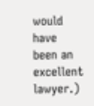would have been an excellent lawyer.)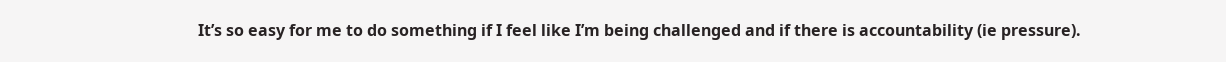It’s so easy for me to do something if I feel like I’m being challenged and if there is accountability (ie pressure).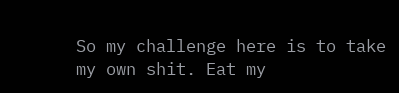So my challenge here is to take my own shit. Eat my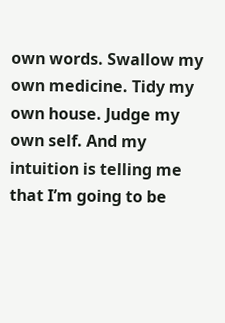own words. Swallow my own medicine. Tidy my own house. Judge my own self. And my intuition is telling me that I’m going to be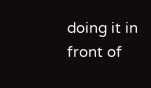doing it in front of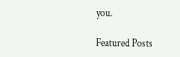you.

Featured Posts